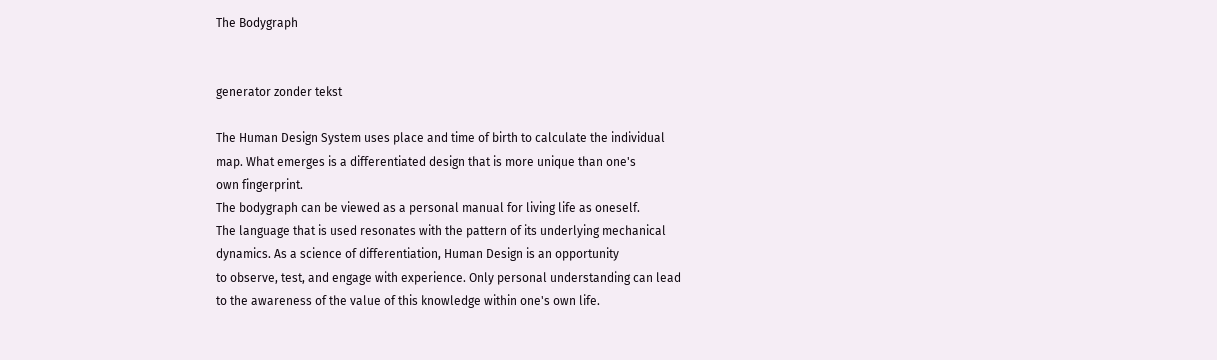The Bodygraph


generator zonder tekst

The Human Design System uses place and time of birth to calculate the individual
map. What emerges is a differentiated design that is more unique than one's
own fingerprint.
The bodygraph can be viewed as a personal manual for living life as oneself.
The language that is used resonates with the pattern of its underlying mechanical
dynamics. As a science of differentiation, Human Design is an opportunity
to observe, test, and engage with experience. Only personal understanding can lead
to the awareness of the value of this knowledge within one's own life.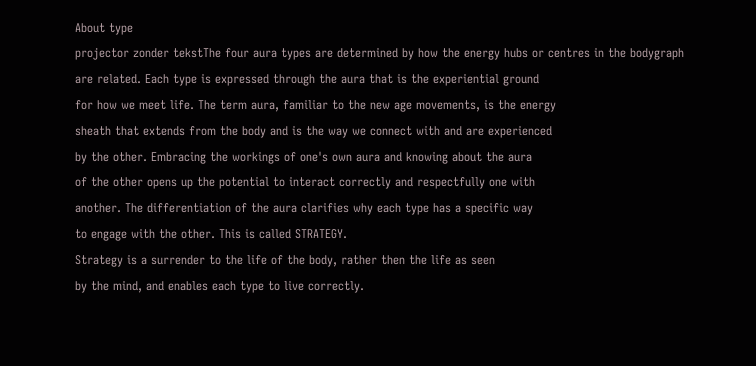About type
projector zonder tekstThe four aura types are determined by how the energy hubs or centres in the bodygraph
are related. Each type is expressed through the aura that is the experiential ground
for how we meet life. The term aura, familiar to the new age movements, is the energy
sheath that extends from the body and is the way we connect with and are experienced
by the other. Embracing the workings of one's own aura and knowing about the aura
of the other opens up the potential to interact correctly and respectfully one with
another. The differentiation of the aura clarifies why each type has a specific way
to engage with the other. This is called STRATEGY.
Strategy is a surrender to the life of the body, rather then the life as seen
by the mind, and enables each type to live correctly.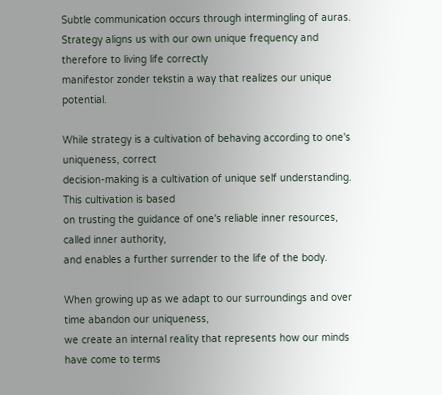Subtle communication occurs through intermingling of auras.
Strategy aligns us with our own unique frequency and therefore to living life correctly
manifestor zonder tekstin a way that realizes our unique potential.

While strategy is a cultivation of behaving according to one's uniqueness, correct
decision-making is a cultivation of unique self understanding. This cultivation is based
on trusting the guidance of one's reliable inner resources, called inner authority,
and enables a further surrender to the life of the body.

When growing up as we adapt to our surroundings and over time abandon our uniqueness,
we create an internal reality that represents how our minds have come to terms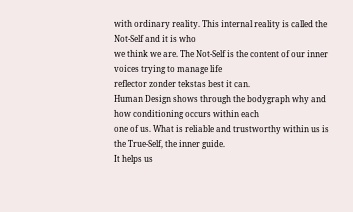with ordinary reality. This internal reality is called the Not-Self and it is who
we think we are. The Not-Self is the content of our inner voices trying to manage life
reflector zonder tekstas best it can.
Human Design shows through the bodygraph why and how conditioning occurs within each
one of us. What is reliable and trustworthy within us is the True-Self, the inner guide.
It helps us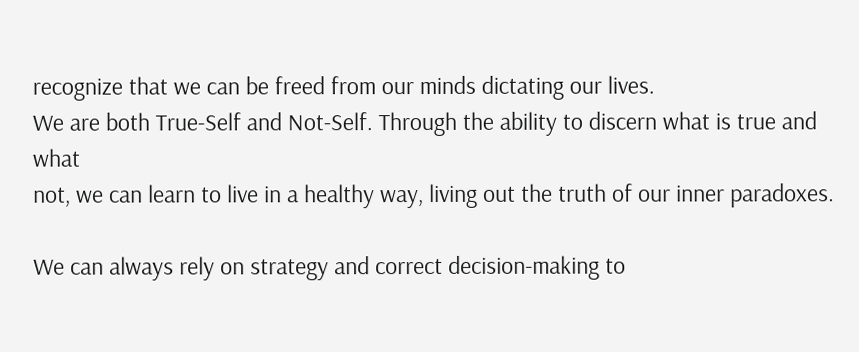recognize that we can be freed from our minds dictating our lives.
We are both True-Self and Not-Self. Through the ability to discern what is true and what
not, we can learn to live in a healthy way, living out the truth of our inner paradoxes.

We can always rely on strategy and correct decision-making to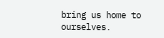bring us home to ourselves.